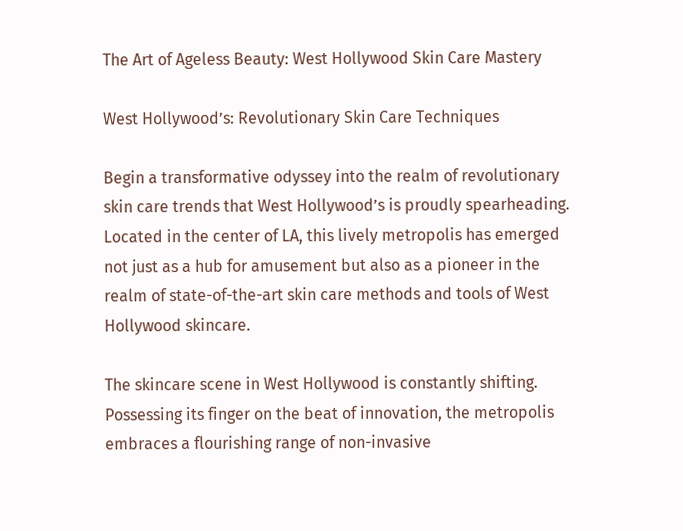The Art of Ageless Beauty: West Hollywood Skin Care Mastery

West Hollywood’s: Revolutionary Skin Care Techniques

Begin a transformative odyssey into the realm of revolutionary skin care trends that West Hollywood’s is proudly spearheading. Located in the center of LA, this lively metropolis has emerged not just as a hub for amusement but also as a pioneer in the realm of state-of-the-art skin care methods and tools of West Hollywood skincare.

The skincare scene in West Hollywood is constantly shifting. Possessing its finger on the beat of innovation, the metropolis embraces a flourishing range of non-invasive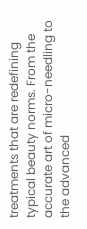treatments that are redefining typical beauty norms. From the accurate art of micro-needling to the advanced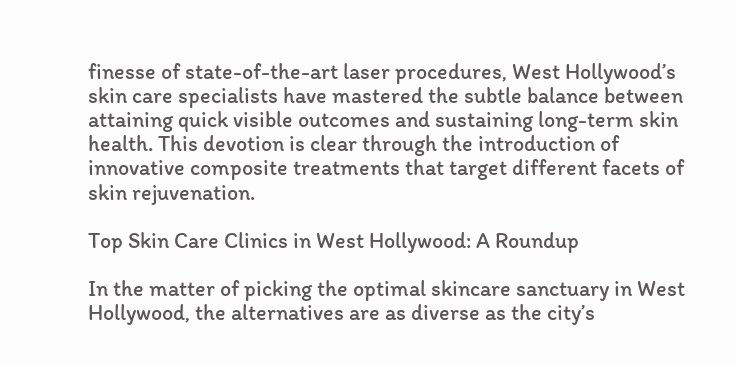finesse of state-of-the-art laser procedures, West Hollywood’s skin care specialists have mastered the subtle balance between attaining quick visible outcomes and sustaining long-term skin health. This devotion is clear through the introduction of innovative composite treatments that target different facets of skin rejuvenation.

Top Skin Care Clinics in West Hollywood: A Roundup

In the matter of picking the optimal skincare sanctuary in West Hollywood, the alternatives are as diverse as the city’s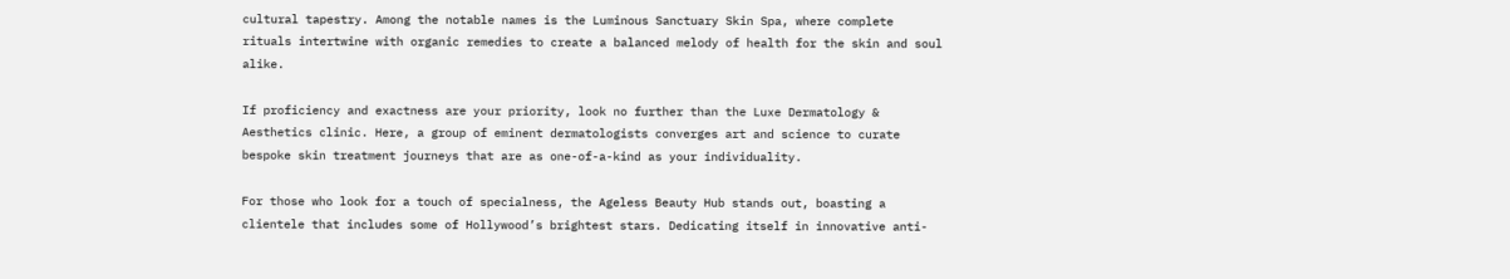cultural tapestry. Among the notable names is the Luminous Sanctuary Skin Spa, where complete rituals intertwine with organic remedies to create a balanced melody of health for the skin and soul alike.

If proficiency and exactness are your priority, look no further than the Luxe Dermatology & Aesthetics clinic. Here, a group of eminent dermatologists converges art and science to curate bespoke skin treatment journeys that are as one-of-a-kind as your individuality.

For those who look for a touch of specialness, the Ageless Beauty Hub stands out, boasting a clientele that includes some of Hollywood’s brightest stars. Dedicating itself in innovative anti-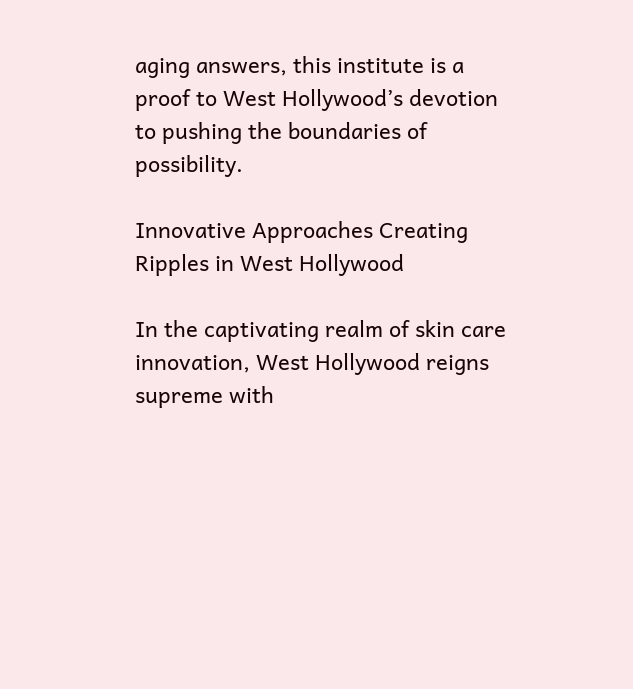aging answers, this institute is a proof to West Hollywood’s devotion to pushing the boundaries of possibility.

Innovative Approaches Creating Ripples in West Hollywood

In the captivating realm of skin care innovation, West Hollywood reigns supreme with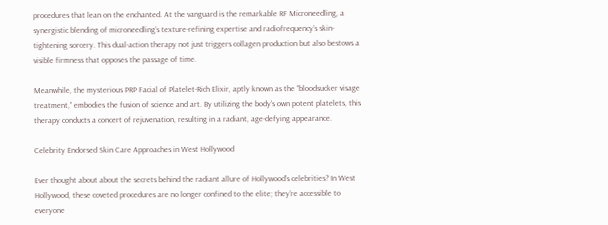procedures that lean on the enchanted. At the vanguard is the remarkable RF Microneedling, a synergistic blending of microneedling’s texture-refining expertise and radiofrequency’s skin-tightening sorcery. This dual-action therapy not just triggers collagen production but also bestows a visible firmness that opposes the passage of time.

Meanwhile, the mysterious PRP Facial of Platelet-Rich Elixir, aptly known as the “bloodsucker visage treatment,” embodies the fusion of science and art. By utilizing the body’s own potent platelets, this therapy conducts a concert of rejuvenation, resulting in a radiant, age-defying appearance.

Celebrity Endorsed Skin Care Approaches in West Hollywood

Ever thought about about the secrets behind the radiant allure of Hollywood’s celebrities? In West Hollywood, these coveted procedures are no longer confined to the elite; they’re accessible to everyone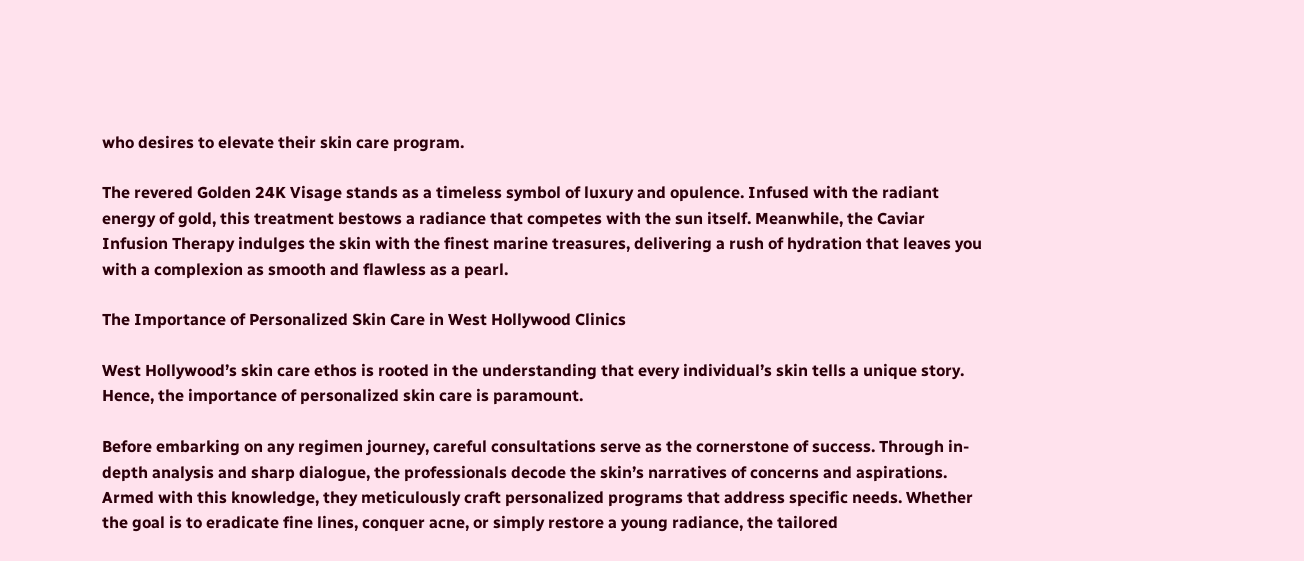who desires to elevate their skin care program.

The revered Golden 24K Visage stands as a timeless symbol of luxury and opulence. Infused with the radiant energy of gold, this treatment bestows a radiance that competes with the sun itself. Meanwhile, the Caviar Infusion Therapy indulges the skin with the finest marine treasures, delivering a rush of hydration that leaves you with a complexion as smooth and flawless as a pearl.

The Importance of Personalized Skin Care in West Hollywood Clinics

West Hollywood’s skin care ethos is rooted in the understanding that every individual’s skin tells a unique story. Hence, the importance of personalized skin care is paramount.

Before embarking on any regimen journey, careful consultations serve as the cornerstone of success. Through in-depth analysis and sharp dialogue, the professionals decode the skin’s narratives of concerns and aspirations. Armed with this knowledge, they meticulously craft personalized programs that address specific needs. Whether the goal is to eradicate fine lines, conquer acne, or simply restore a young radiance, the tailored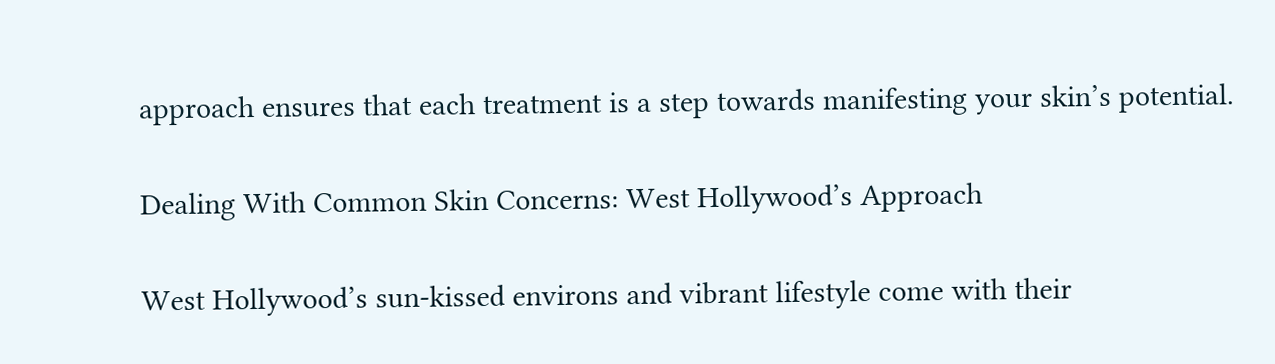approach ensures that each treatment is a step towards manifesting your skin’s potential.

Dealing With Common Skin Concerns: West Hollywood’s Approach

West Hollywood’s sun-kissed environs and vibrant lifestyle come with their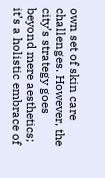own set of skin care challenges. However, the city’s strategy goes beyond mere aesthetics; it’s a holistic embrace of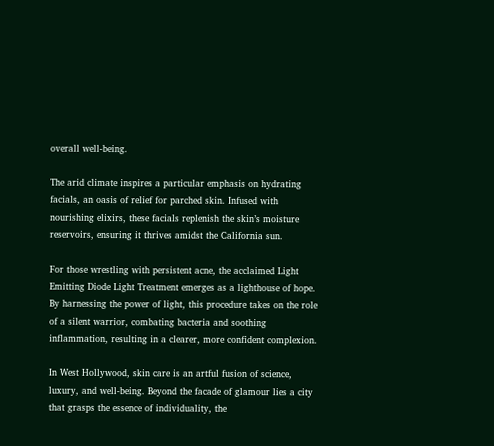overall well-being.

The arid climate inspires a particular emphasis on hydrating facials, an oasis of relief for parched skin. Infused with nourishing elixirs, these facials replenish the skin’s moisture reservoirs, ensuring it thrives amidst the California sun.

For those wrestling with persistent acne, the acclaimed Light Emitting Diode Light Treatment emerges as a lighthouse of hope. By harnessing the power of light, this procedure takes on the role of a silent warrior, combating bacteria and soothing inflammation, resulting in a clearer, more confident complexion.

In West Hollywood, skin care is an artful fusion of science, luxury, and well-being. Beyond the facade of glamour lies a city that grasps the essence of individuality, the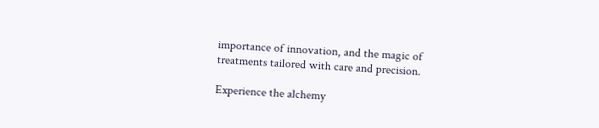importance of innovation, and the magic of treatments tailored with care and precision.

Experience the alchemy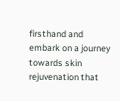firsthand and embark on a journey towards skin rejuvenation that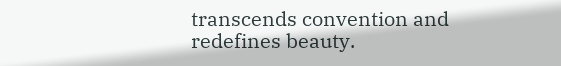transcends convention and redefines beauty.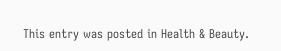This entry was posted in Health & Beauty.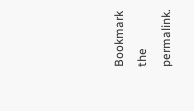Bookmark the permalink.